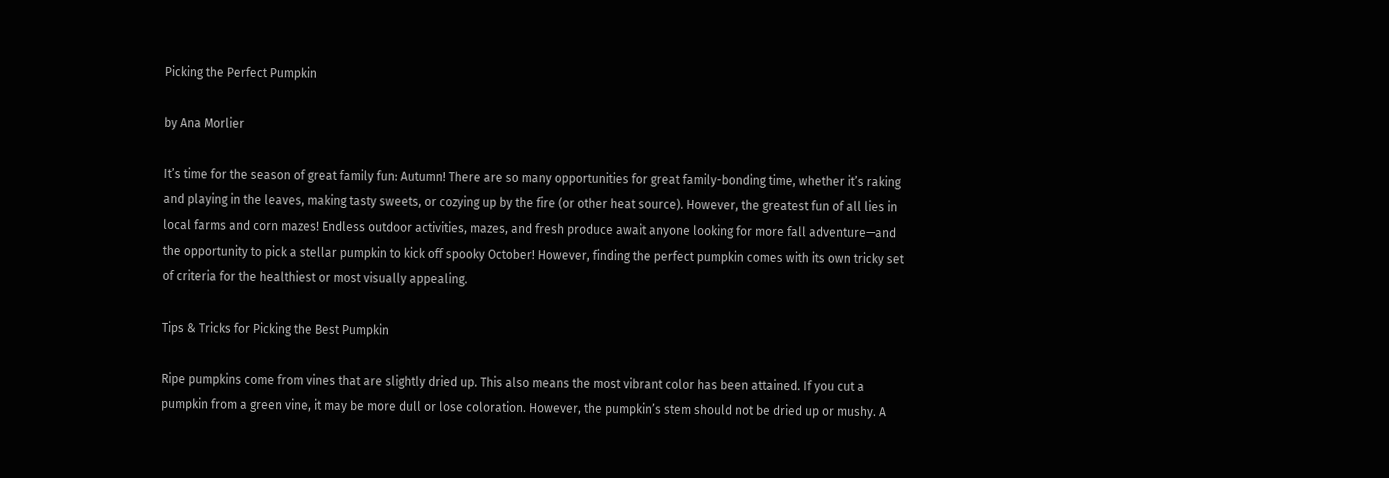Picking the Perfect Pumpkin

by Ana Morlier

It’s time for the season of great family fun: Autumn! There are so many opportunities for great family-bonding time, whether it’s raking and playing in the leaves, making tasty sweets, or cozying up by the fire (or other heat source). However, the greatest fun of all lies in local farms and corn mazes! Endless outdoor activities, mazes, and fresh produce await anyone looking for more fall adventure—and the opportunity to pick a stellar pumpkin to kick off spooky October! However, finding the perfect pumpkin comes with its own tricky set of criteria for the healthiest or most visually appealing.

Tips & Tricks for Picking the Best Pumpkin

Ripe pumpkins come from vines that are slightly dried up. This also means the most vibrant color has been attained. If you cut a pumpkin from a green vine, it may be more dull or lose coloration. However, the pumpkin’s stem should not be dried up or mushy. A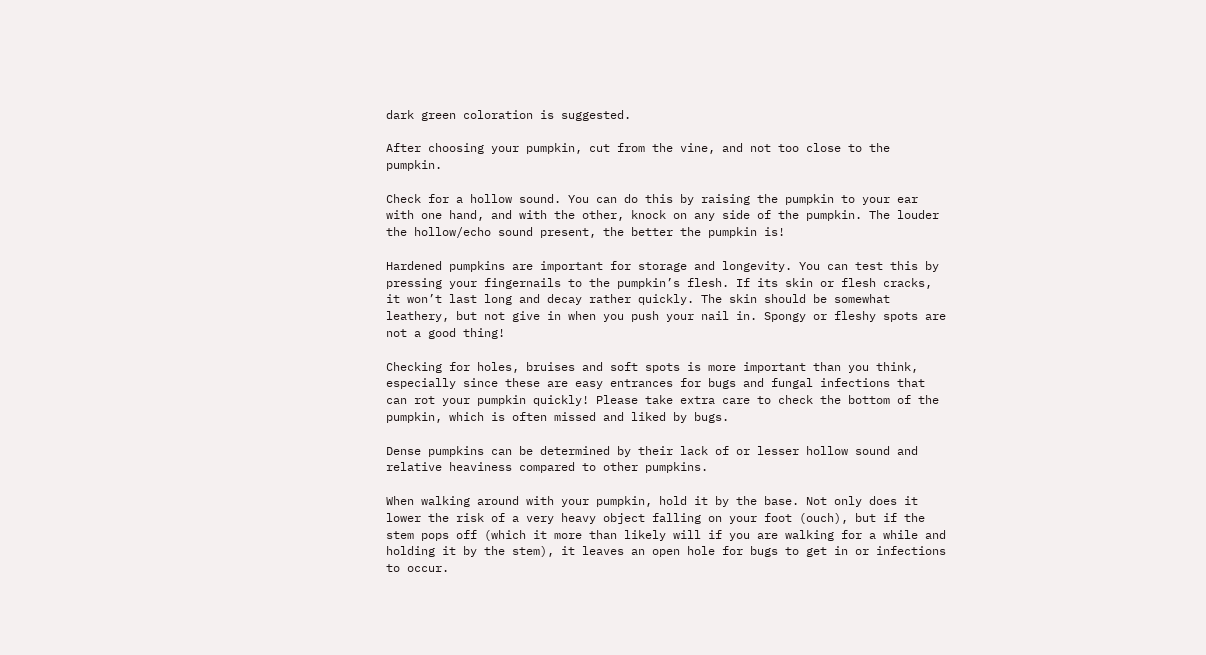dark green coloration is suggested.

After choosing your pumpkin, cut from the vine, and not too close to the pumpkin.

Check for a hollow sound. You can do this by raising the pumpkin to your ear with one hand, and with the other, knock on any side of the pumpkin. The louder the hollow/echo sound present, the better the pumpkin is!

Hardened pumpkins are important for storage and longevity. You can test this by pressing your fingernails to the pumpkin’s flesh. If its skin or flesh cracks, it won’t last long and decay rather quickly. The skin should be somewhat leathery, but not give in when you push your nail in. Spongy or fleshy spots are not a good thing!

Checking for holes, bruises and soft spots is more important than you think, especially since these are easy entrances for bugs and fungal infections that can rot your pumpkin quickly! Please take extra care to check the bottom of the pumpkin, which is often missed and liked by bugs.

Dense pumpkins can be determined by their lack of or lesser hollow sound and relative heaviness compared to other pumpkins.

When walking around with your pumpkin, hold it by the base. Not only does it lower the risk of a very heavy object falling on your foot (ouch), but if the stem pops off (which it more than likely will if you are walking for a while and holding it by the stem), it leaves an open hole for bugs to get in or infections to occur.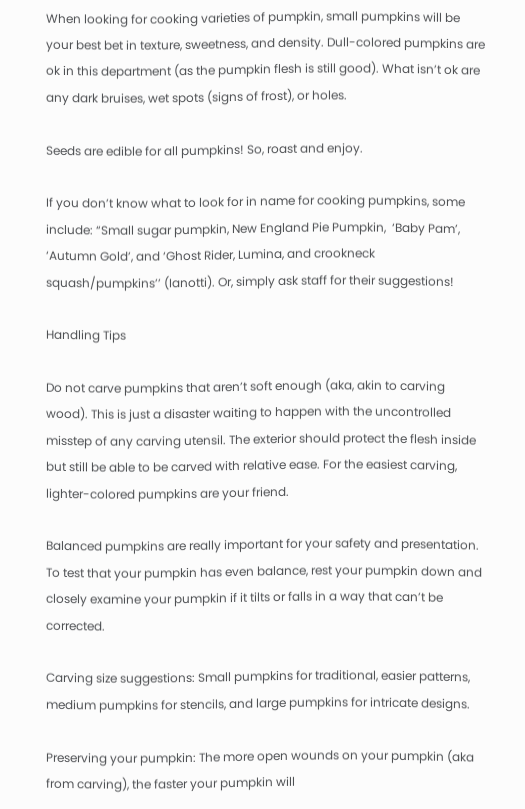When looking for cooking varieties of pumpkin, small pumpkins will be your best bet in texture, sweetness, and density. Dull-colored pumpkins are ok in this department (as the pumpkin flesh is still good). What isn’t ok are any dark bruises, wet spots (signs of frost), or holes.

Seeds are edible for all pumpkins! So, roast and enjoy.

If you don’t know what to look for in name for cooking pumpkins, some include: “Small sugar pumpkin, New England Pie Pumpkin,  ‘Baby Pam’, ‘Autumn Gold’, and ‘Ghost Rider, Lumina, and crookneck squash/pumpkins’’ (Ianotti). Or, simply ask staff for their suggestions!

Handling Tips

Do not carve pumpkins that aren’t soft enough (aka, akin to carving wood). This is just a disaster waiting to happen with the uncontrolled misstep of any carving utensil. The exterior should protect the flesh inside but still be able to be carved with relative ease. For the easiest carving, lighter-colored pumpkins are your friend.

Balanced pumpkins are really important for your safety and presentation. To test that your pumpkin has even balance, rest your pumpkin down and closely examine your pumpkin if it tilts or falls in a way that can’t be corrected.

Carving size suggestions: Small pumpkins for traditional, easier patterns, medium pumpkins for stencils, and large pumpkins for intricate designs.

Preserving your pumpkin: The more open wounds on your pumpkin (aka from carving), the faster your pumpkin will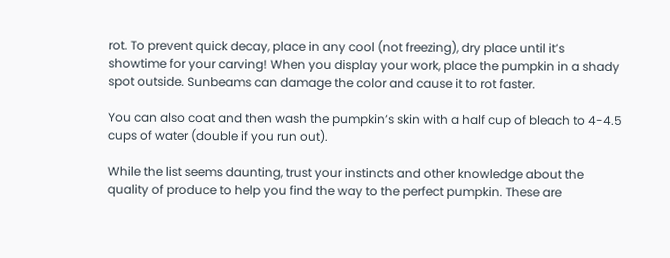rot. To prevent quick decay, place in any cool (not freezing), dry place until it’s showtime for your carving! When you display your work, place the pumpkin in a shady spot outside. Sunbeams can damage the color and cause it to rot faster.

You can also coat and then wash the pumpkin’s skin with a half cup of bleach to 4-4.5 cups of water (double if you run out).

While the list seems daunting, trust your instincts and other knowledge about the quality of produce to help you find the way to the perfect pumpkin. These are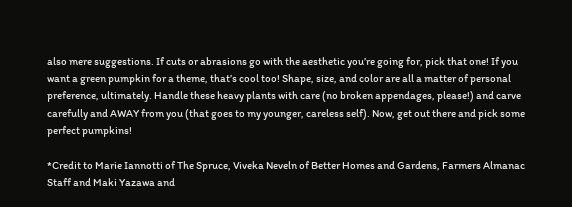also mere suggestions. If cuts or abrasions go with the aesthetic you’re going for, pick that one! If you want a green pumpkin for a theme, that’s cool too! Shape, size, and color are all a matter of personal preference, ultimately. Handle these heavy plants with care (no broken appendages, please!) and carve carefully and AWAY from you (that goes to my younger, careless self). Now, get out there and pick some perfect pumpkins!

*Credit to Marie Iannotti of The Spruce, Viveka Neveln of Better Homes and Gardens, Farmers Almanac Staff and Maki Yazawa and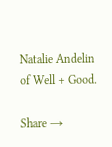Natalie Andelin of Well + Good.

Share →